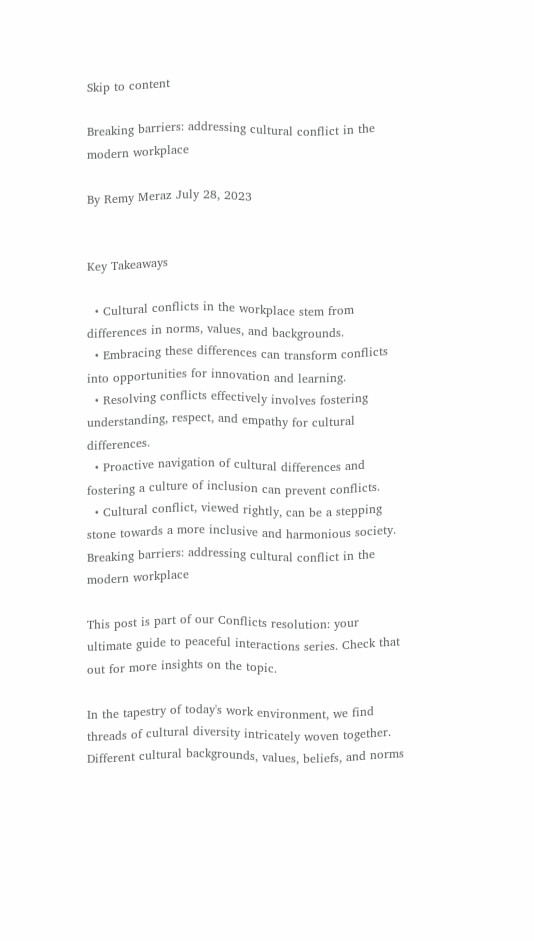Skip to content

Breaking barriers: addressing cultural conflict in the modern workplace

By Remy Meraz July 28, 2023


Key Takeaways

  • Cultural conflicts in the workplace stem from differences in norms, values, and backgrounds.
  • Embracing these differences can transform conflicts into opportunities for innovation and learning.
  • Resolving conflicts effectively involves fostering understanding, respect, and empathy for cultural differences.
  • Proactive navigation of cultural differences and fostering a culture of inclusion can prevent conflicts.
  • Cultural conflict, viewed rightly, can be a stepping stone towards a more inclusive and harmonious society.
Breaking barriers: addressing cultural conflict in the modern workplace

This post is part of our Conflicts resolution: your ultimate guide to peaceful interactions series. Check that out for more insights on the topic.

In the tapestry of today's work environment, we find threads of cultural diversity intricately woven together. Different cultural backgrounds, values, beliefs, and norms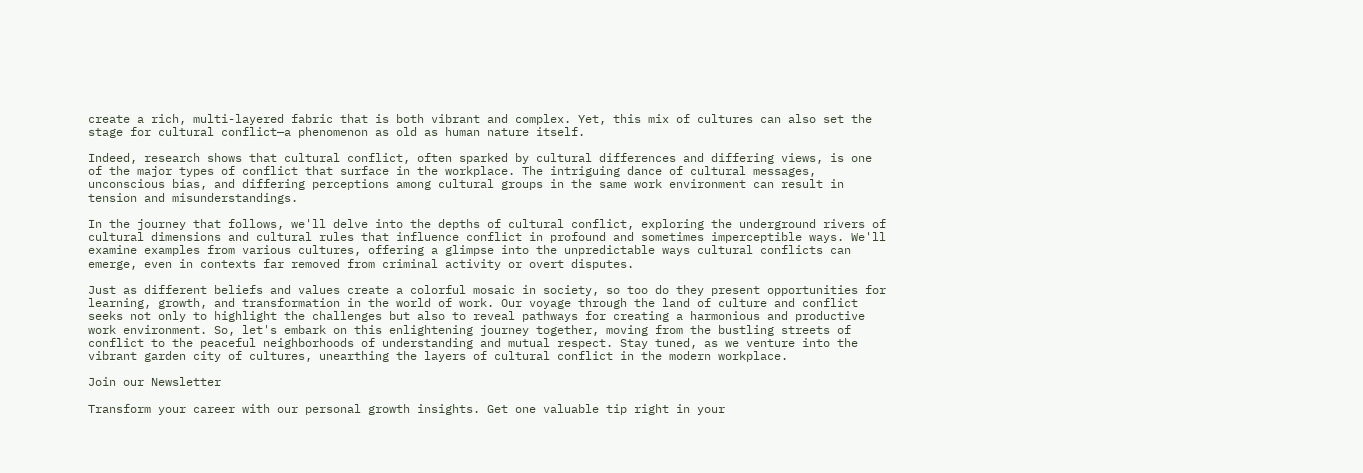create a rich, multi-layered fabric that is both vibrant and complex. Yet, this mix of cultures can also set the stage for cultural conflict—a phenomenon as old as human nature itself.

Indeed, research shows that cultural conflict, often sparked by cultural differences and differing views, is one of the major types of conflict that surface in the workplace. The intriguing dance of cultural messages, unconscious bias, and differing perceptions among cultural groups in the same work environment can result in tension and misunderstandings.

In the journey that follows, we'll delve into the depths of cultural conflict, exploring the underground rivers of cultural dimensions and cultural rules that influence conflict in profound and sometimes imperceptible ways. We'll examine examples from various cultures, offering a glimpse into the unpredictable ways cultural conflicts can emerge, even in contexts far removed from criminal activity or overt disputes.

Just as different beliefs and values create a colorful mosaic in society, so too do they present opportunities for learning, growth, and transformation in the world of work. Our voyage through the land of culture and conflict seeks not only to highlight the challenges but also to reveal pathways for creating a harmonious and productive work environment. So, let's embark on this enlightening journey together, moving from the bustling streets of conflict to the peaceful neighborhoods of understanding and mutual respect. Stay tuned, as we venture into the vibrant garden city of cultures, unearthing the layers of cultural conflict in the modern workplace.

Join our Newsletter

Transform your career with our personal growth insights. Get one valuable tip right in your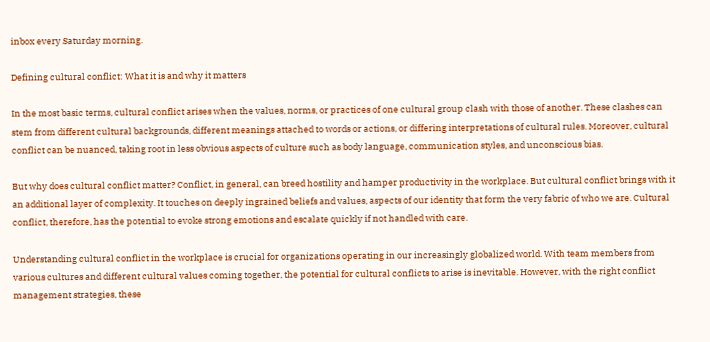inbox every Saturday morning.

Defining cultural conflict: What it is and why it matters

In the most basic terms, cultural conflict arises when the values, norms, or practices of one cultural group clash with those of another. These clashes can stem from different cultural backgrounds, different meanings attached to words or actions, or differing interpretations of cultural rules. Moreover, cultural conflict can be nuanced, taking root in less obvious aspects of culture such as body language, communication styles, and unconscious bias.

But why does cultural conflict matter? Conflict, in general, can breed hostility and hamper productivity in the workplace. But cultural conflict brings with it an additional layer of complexity. It touches on deeply ingrained beliefs and values, aspects of our identity that form the very fabric of who we are. Cultural conflict, therefore, has the potential to evoke strong emotions and escalate quickly if not handled with care.

Understanding cultural conflict in the workplace is crucial for organizations operating in our increasingly globalized world. With team members from various cultures and different cultural values coming together, the potential for cultural conflicts to arise is inevitable. However, with the right conflict management strategies, these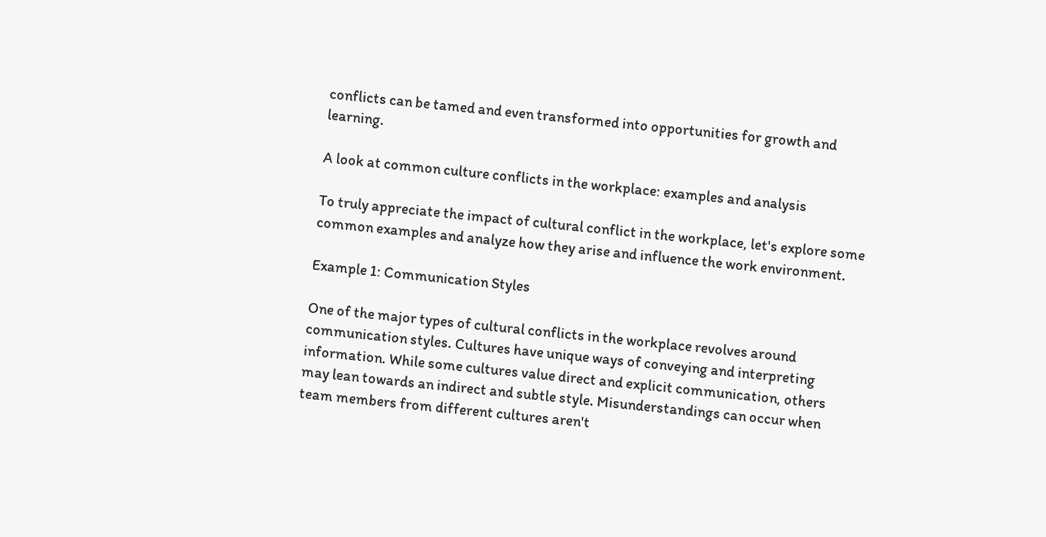conflicts can be tamed and even transformed into opportunities for growth and learning.

A look at common culture conflicts in the workplace: examples and analysis

To truly appreciate the impact of cultural conflict in the workplace, let's explore some common examples and analyze how they arise and influence the work environment.

Example 1: Communication Styles

One of the major types of cultural conflicts in the workplace revolves around communication styles. Cultures have unique ways of conveying and interpreting information. While some cultures value direct and explicit communication, others may lean towards an indirect and subtle style. Misunderstandings can occur when team members from different cultures aren't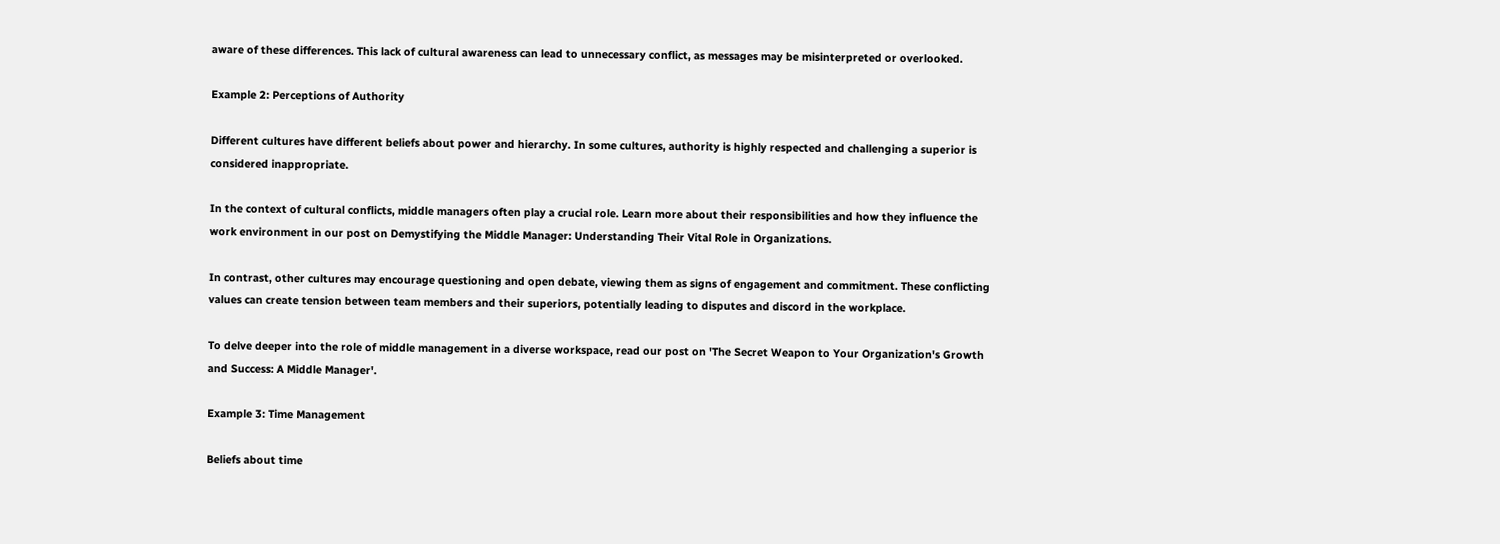aware of these differences. This lack of cultural awareness can lead to unnecessary conflict, as messages may be misinterpreted or overlooked.

Example 2: Perceptions of Authority

Different cultures have different beliefs about power and hierarchy. In some cultures, authority is highly respected and challenging a superior is considered inappropriate.

In the context of cultural conflicts, middle managers often play a crucial role. Learn more about their responsibilities and how they influence the work environment in our post on Demystifying the Middle Manager: Understanding Their Vital Role in Organizations.

In contrast, other cultures may encourage questioning and open debate, viewing them as signs of engagement and commitment. These conflicting values can create tension between team members and their superiors, potentially leading to disputes and discord in the workplace.

To delve deeper into the role of middle management in a diverse workspace, read our post on 'The Secret Weapon to Your Organization's Growth and Success: A Middle Manager'.

Example 3: Time Management

Beliefs about time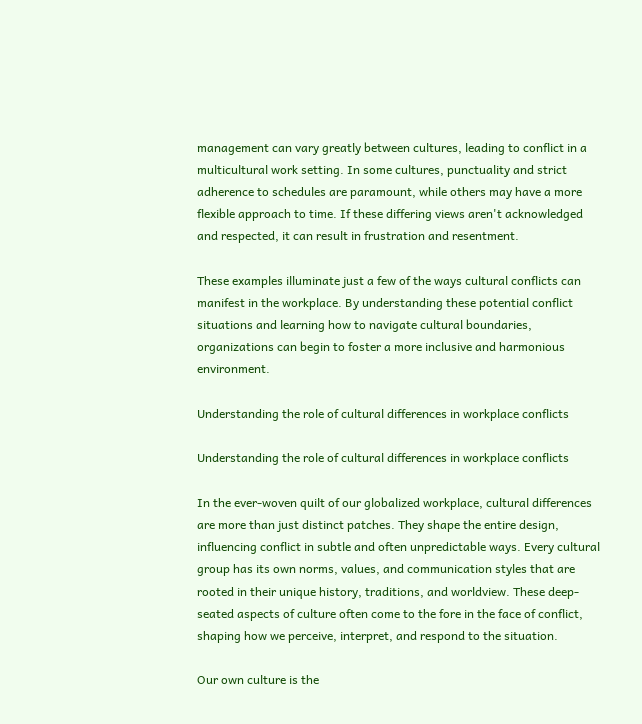management can vary greatly between cultures, leading to conflict in a multicultural work setting. In some cultures, punctuality and strict adherence to schedules are paramount, while others may have a more flexible approach to time. If these differing views aren't acknowledged and respected, it can result in frustration and resentment.

These examples illuminate just a few of the ways cultural conflicts can manifest in the workplace. By understanding these potential conflict situations and learning how to navigate cultural boundaries, organizations can begin to foster a more inclusive and harmonious environment.

Understanding the role of cultural differences in workplace conflicts

Understanding the role of cultural differences in workplace conflicts

In the ever-woven quilt of our globalized workplace, cultural differences are more than just distinct patches. They shape the entire design, influencing conflict in subtle and often unpredictable ways. Every cultural group has its own norms, values, and communication styles that are rooted in their unique history, traditions, and worldview. These deep-seated aspects of culture often come to the fore in the face of conflict, shaping how we perceive, interpret, and respond to the situation.

Our own culture is the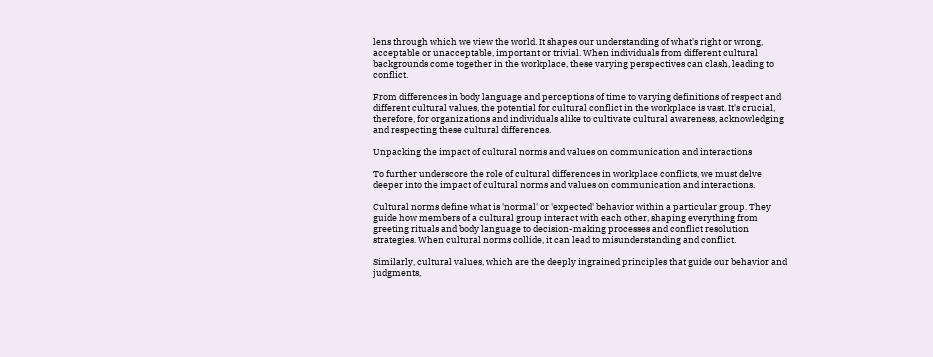lens through which we view the world. It shapes our understanding of what's right or wrong, acceptable or unacceptable, important or trivial. When individuals from different cultural backgrounds come together in the workplace, these varying perspectives can clash, leading to conflict.

From differences in body language and perceptions of time to varying definitions of respect and different cultural values, the potential for cultural conflict in the workplace is vast. It's crucial, therefore, for organizations and individuals alike to cultivate cultural awareness, acknowledging and respecting these cultural differences.

Unpacking the impact of cultural norms and values on communication and interactions

To further underscore the role of cultural differences in workplace conflicts, we must delve deeper into the impact of cultural norms and values on communication and interactions.

Cultural norms define what is 'normal' or 'expected' behavior within a particular group. They guide how members of a cultural group interact with each other, shaping everything from greeting rituals and body language to decision-making processes and conflict resolution strategies. When cultural norms collide, it can lead to misunderstanding and conflict.

Similarly, cultural values, which are the deeply ingrained principles that guide our behavior and judgments,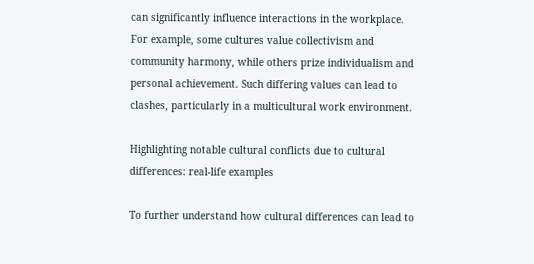can significantly influence interactions in the workplace. For example, some cultures value collectivism and community harmony, while others prize individualism and personal achievement. Such differing values can lead to clashes, particularly in a multicultural work environment.

Highlighting notable cultural conflicts due to cultural differences: real-life examples

To further understand how cultural differences can lead to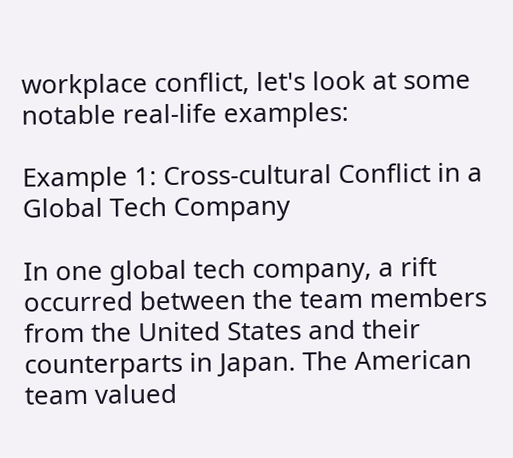workplace conflict, let's look at some notable real-life examples:

Example 1: Cross-cultural Conflict in a Global Tech Company

In one global tech company, a rift occurred between the team members from the United States and their counterparts in Japan. The American team valued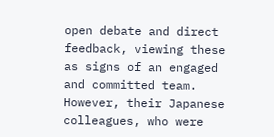open debate and direct feedback, viewing these as signs of an engaged and committed team. However, their Japanese colleagues, who were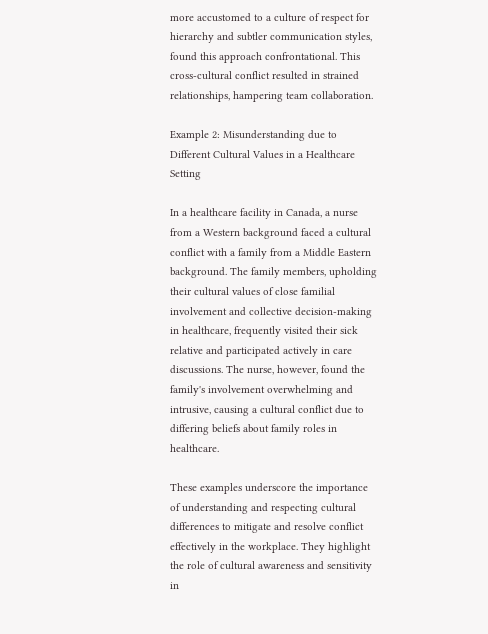more accustomed to a culture of respect for hierarchy and subtler communication styles, found this approach confrontational. This cross-cultural conflict resulted in strained relationships, hampering team collaboration.

Example 2: Misunderstanding due to Different Cultural Values in a Healthcare Setting

In a healthcare facility in Canada, a nurse from a Western background faced a cultural conflict with a family from a Middle Eastern background. The family members, upholding their cultural values of close familial involvement and collective decision-making in healthcare, frequently visited their sick relative and participated actively in care discussions. The nurse, however, found the family's involvement overwhelming and intrusive, causing a cultural conflict due to differing beliefs about family roles in healthcare.

These examples underscore the importance of understanding and respecting cultural differences to mitigate and resolve conflict effectively in the workplace. They highlight the role of cultural awareness and sensitivity in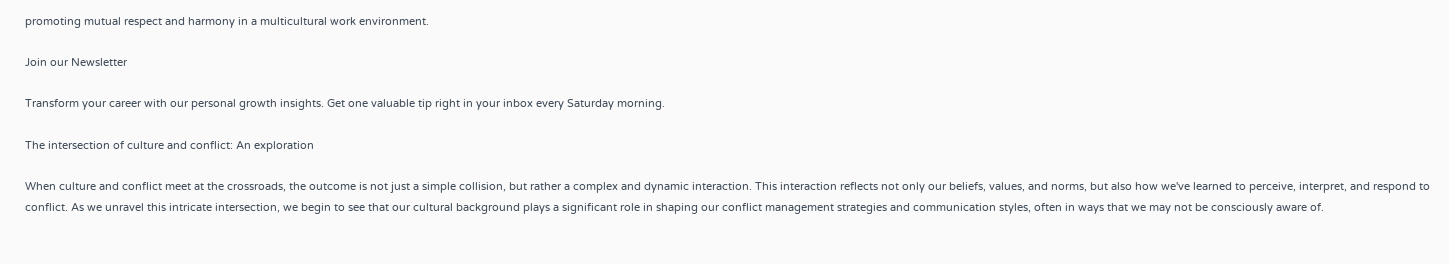promoting mutual respect and harmony in a multicultural work environment.

Join our Newsletter

Transform your career with our personal growth insights. Get one valuable tip right in your inbox every Saturday morning.

The intersection of culture and conflict: An exploration

When culture and conflict meet at the crossroads, the outcome is not just a simple collision, but rather a complex and dynamic interaction. This interaction reflects not only our beliefs, values, and norms, but also how we've learned to perceive, interpret, and respond to conflict. As we unravel this intricate intersection, we begin to see that our cultural background plays a significant role in shaping our conflict management strategies and communication styles, often in ways that we may not be consciously aware of.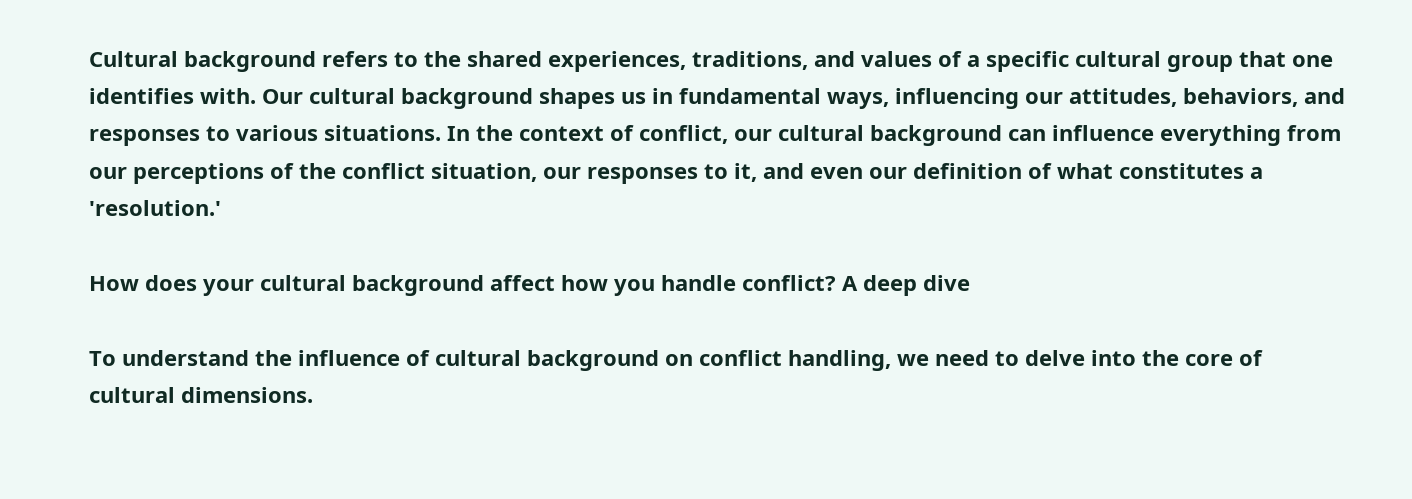Cultural background refers to the shared experiences, traditions, and values of a specific cultural group that one identifies with. Our cultural background shapes us in fundamental ways, influencing our attitudes, behaviors, and responses to various situations. In the context of conflict, our cultural background can influence everything from our perceptions of the conflict situation, our responses to it, and even our definition of what constitutes a 'resolution.'

How does your cultural background affect how you handle conflict? A deep dive

To understand the influence of cultural background on conflict handling, we need to delve into the core of cultural dimensions.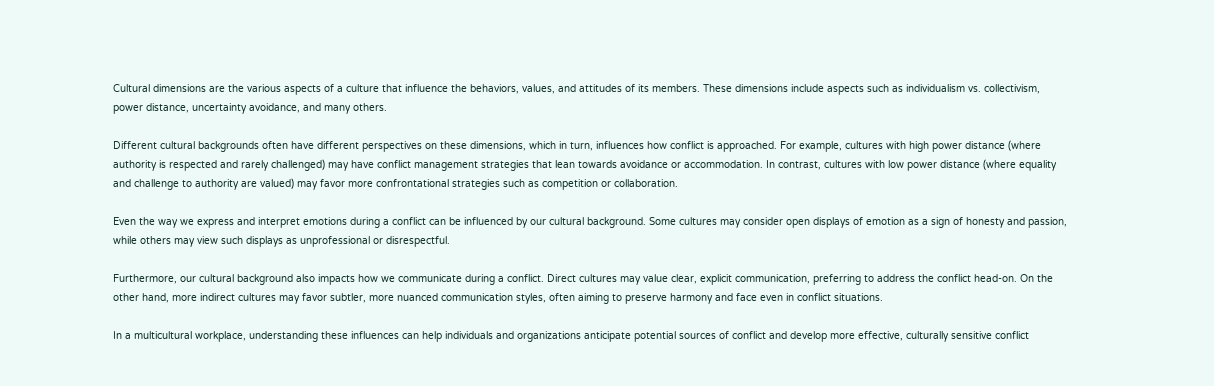Cultural dimensions are the various aspects of a culture that influence the behaviors, values, and attitudes of its members. These dimensions include aspects such as individualism vs. collectivism, power distance, uncertainty avoidance, and many others.

Different cultural backgrounds often have different perspectives on these dimensions, which in turn, influences how conflict is approached. For example, cultures with high power distance (where authority is respected and rarely challenged) may have conflict management strategies that lean towards avoidance or accommodation. In contrast, cultures with low power distance (where equality and challenge to authority are valued) may favor more confrontational strategies such as competition or collaboration.

Even the way we express and interpret emotions during a conflict can be influenced by our cultural background. Some cultures may consider open displays of emotion as a sign of honesty and passion, while others may view such displays as unprofessional or disrespectful.

Furthermore, our cultural background also impacts how we communicate during a conflict. Direct cultures may value clear, explicit communication, preferring to address the conflict head-on. On the other hand, more indirect cultures may favor subtler, more nuanced communication styles, often aiming to preserve harmony and face even in conflict situations.

In a multicultural workplace, understanding these influences can help individuals and organizations anticipate potential sources of conflict and develop more effective, culturally sensitive conflict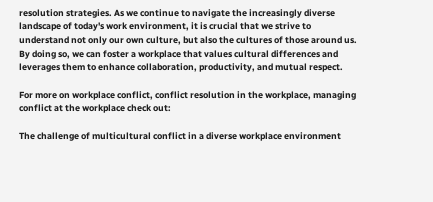resolution strategies. As we continue to navigate the increasingly diverse landscape of today's work environment, it is crucial that we strive to understand not only our own culture, but also the cultures of those around us. By doing so, we can foster a workplace that values cultural differences and leverages them to enhance collaboration, productivity, and mutual respect.

For more on workplace conflict, conflict resolution in the workplace, managing conflict at the workplace check out:

The challenge of multicultural conflict in a diverse workplace environment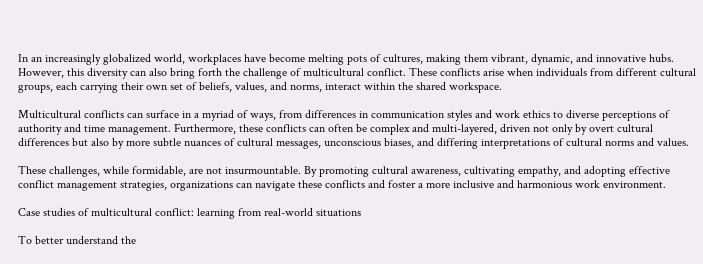In an increasingly globalized world, workplaces have become melting pots of cultures, making them vibrant, dynamic, and innovative hubs. However, this diversity can also bring forth the challenge of multicultural conflict. These conflicts arise when individuals from different cultural groups, each carrying their own set of beliefs, values, and norms, interact within the shared workspace.

Multicultural conflicts can surface in a myriad of ways, from differences in communication styles and work ethics to diverse perceptions of authority and time management. Furthermore, these conflicts can often be complex and multi-layered, driven not only by overt cultural differences but also by more subtle nuances of cultural messages, unconscious biases, and differing interpretations of cultural norms and values.

These challenges, while formidable, are not insurmountable. By promoting cultural awareness, cultivating empathy, and adopting effective conflict management strategies, organizations can navigate these conflicts and foster a more inclusive and harmonious work environment.

Case studies of multicultural conflict: learning from real-world situations

To better understand the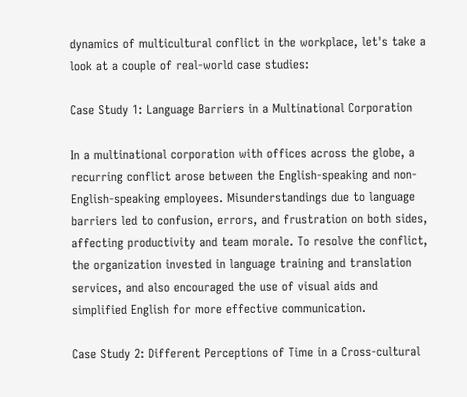dynamics of multicultural conflict in the workplace, let's take a look at a couple of real-world case studies:

Case Study 1: Language Barriers in a Multinational Corporation

In a multinational corporation with offices across the globe, a recurring conflict arose between the English-speaking and non-English-speaking employees. Misunderstandings due to language barriers led to confusion, errors, and frustration on both sides, affecting productivity and team morale. To resolve the conflict, the organization invested in language training and translation services, and also encouraged the use of visual aids and simplified English for more effective communication.

Case Study 2: Different Perceptions of Time in a Cross-cultural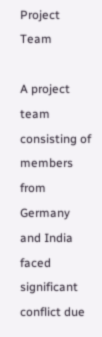Project Team

A project team consisting of members from Germany and India faced significant conflict due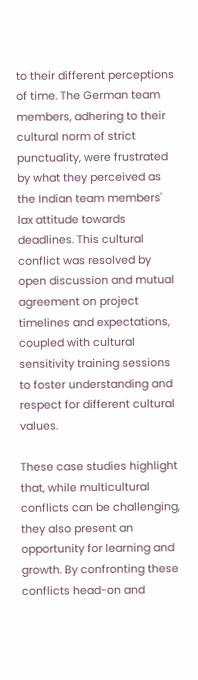to their different perceptions of time. The German team members, adhering to their cultural norm of strict punctuality, were frustrated by what they perceived as the Indian team members' lax attitude towards deadlines. This cultural conflict was resolved by open discussion and mutual agreement on project timelines and expectations, coupled with cultural sensitivity training sessions to foster understanding and respect for different cultural values.

These case studies highlight that, while multicultural conflicts can be challenging, they also present an opportunity for learning and growth. By confronting these conflicts head-on and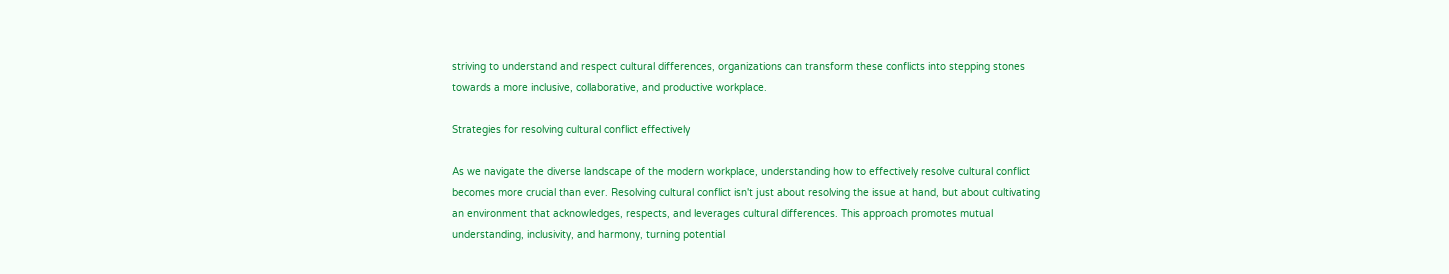striving to understand and respect cultural differences, organizations can transform these conflicts into stepping stones towards a more inclusive, collaborative, and productive workplace.

Strategies for resolving cultural conflict effectively

As we navigate the diverse landscape of the modern workplace, understanding how to effectively resolve cultural conflict becomes more crucial than ever. Resolving cultural conflict isn't just about resolving the issue at hand, but about cultivating an environment that acknowledges, respects, and leverages cultural differences. This approach promotes mutual understanding, inclusivity, and harmony, turning potential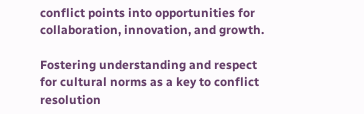conflict points into opportunities for collaboration, innovation, and growth.

Fostering understanding and respect for cultural norms as a key to conflict resolution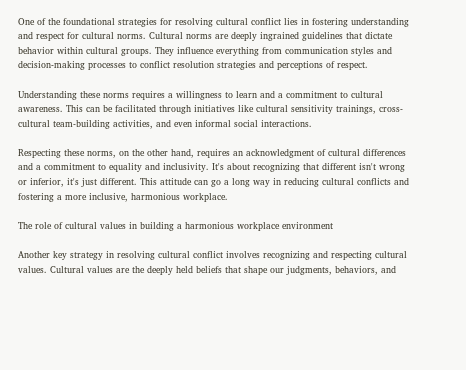One of the foundational strategies for resolving cultural conflict lies in fostering understanding and respect for cultural norms. Cultural norms are deeply ingrained guidelines that dictate behavior within cultural groups. They influence everything from communication styles and decision-making processes to conflict resolution strategies and perceptions of respect.

Understanding these norms requires a willingness to learn and a commitment to cultural awareness. This can be facilitated through initiatives like cultural sensitivity trainings, cross-cultural team-building activities, and even informal social interactions.

Respecting these norms, on the other hand, requires an acknowledgment of cultural differences and a commitment to equality and inclusivity. It's about recognizing that different isn't wrong or inferior, it's just different. This attitude can go a long way in reducing cultural conflicts and fostering a more inclusive, harmonious workplace.

The role of cultural values in building a harmonious workplace environment

Another key strategy in resolving cultural conflict involves recognizing and respecting cultural values. Cultural values are the deeply held beliefs that shape our judgments, behaviors, and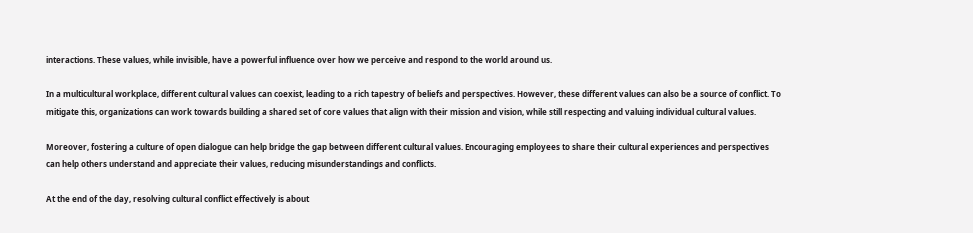interactions. These values, while invisible, have a powerful influence over how we perceive and respond to the world around us.

In a multicultural workplace, different cultural values can coexist, leading to a rich tapestry of beliefs and perspectives. However, these different values can also be a source of conflict. To mitigate this, organizations can work towards building a shared set of core values that align with their mission and vision, while still respecting and valuing individual cultural values.

Moreover, fostering a culture of open dialogue can help bridge the gap between different cultural values. Encouraging employees to share their cultural experiences and perspectives can help others understand and appreciate their values, reducing misunderstandings and conflicts.

At the end of the day, resolving cultural conflict effectively is about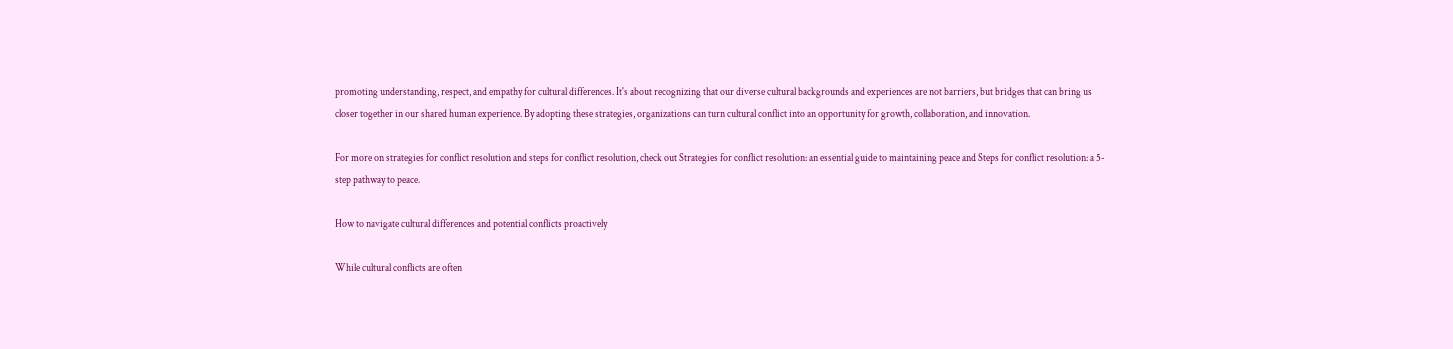promoting understanding, respect, and empathy for cultural differences. It's about recognizing that our diverse cultural backgrounds and experiences are not barriers, but bridges that can bring us closer together in our shared human experience. By adopting these strategies, organizations can turn cultural conflict into an opportunity for growth, collaboration, and innovation.

For more on strategies for conflict resolution and steps for conflict resolution, check out Strategies for conflict resolution: an essential guide to maintaining peace and Steps for conflict resolution: a 5-step pathway to peace.

How to navigate cultural differences and potential conflicts proactively

While cultural conflicts are often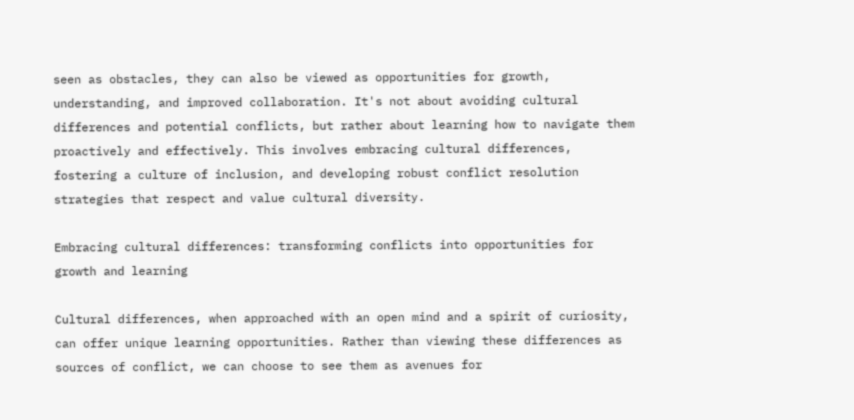seen as obstacles, they can also be viewed as opportunities for growth, understanding, and improved collaboration. It's not about avoiding cultural differences and potential conflicts, but rather about learning how to navigate them proactively and effectively. This involves embracing cultural differences, fostering a culture of inclusion, and developing robust conflict resolution strategies that respect and value cultural diversity.

Embracing cultural differences: transforming conflicts into opportunities for growth and learning

Cultural differences, when approached with an open mind and a spirit of curiosity, can offer unique learning opportunities. Rather than viewing these differences as sources of conflict, we can choose to see them as avenues for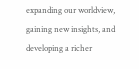expanding our worldview, gaining new insights, and developing a richer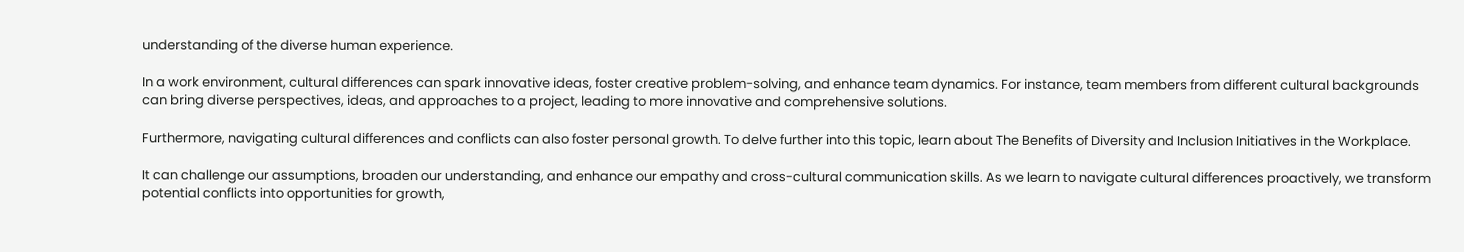understanding of the diverse human experience.

In a work environment, cultural differences can spark innovative ideas, foster creative problem-solving, and enhance team dynamics. For instance, team members from different cultural backgrounds can bring diverse perspectives, ideas, and approaches to a project, leading to more innovative and comprehensive solutions.

Furthermore, navigating cultural differences and conflicts can also foster personal growth. To delve further into this topic, learn about The Benefits of Diversity and Inclusion Initiatives in the Workplace.

It can challenge our assumptions, broaden our understanding, and enhance our empathy and cross-cultural communication skills. As we learn to navigate cultural differences proactively, we transform potential conflicts into opportunities for growth,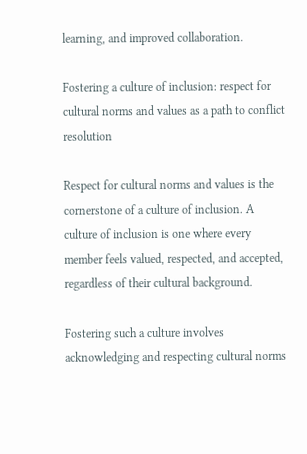learning, and improved collaboration.

Fostering a culture of inclusion: respect for cultural norms and values as a path to conflict resolution

Respect for cultural norms and values is the cornerstone of a culture of inclusion. A culture of inclusion is one where every member feels valued, respected, and accepted, regardless of their cultural background.

Fostering such a culture involves acknowledging and respecting cultural norms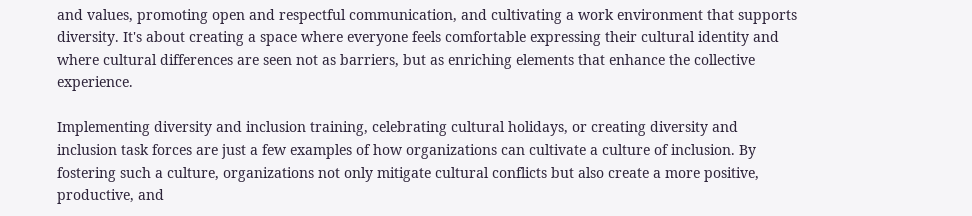and values, promoting open and respectful communication, and cultivating a work environment that supports diversity. It's about creating a space where everyone feels comfortable expressing their cultural identity and where cultural differences are seen not as barriers, but as enriching elements that enhance the collective experience.

Implementing diversity and inclusion training, celebrating cultural holidays, or creating diversity and inclusion task forces are just a few examples of how organizations can cultivate a culture of inclusion. By fostering such a culture, organizations not only mitigate cultural conflicts but also create a more positive, productive, and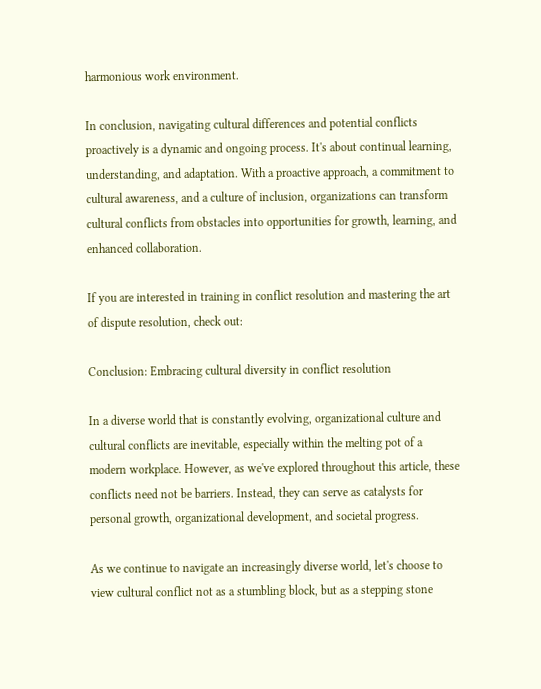harmonious work environment.

In conclusion, navigating cultural differences and potential conflicts proactively is a dynamic and ongoing process. It's about continual learning, understanding, and adaptation. With a proactive approach, a commitment to cultural awareness, and a culture of inclusion, organizations can transform cultural conflicts from obstacles into opportunities for growth, learning, and enhanced collaboration.

If you are interested in training in conflict resolution and mastering the art of dispute resolution, check out:

Conclusion: Embracing cultural diversity in conflict resolution

In a diverse world that is constantly evolving, organizational culture and cultural conflicts are inevitable, especially within the melting pot of a modern workplace. However, as we've explored throughout this article, these conflicts need not be barriers. Instead, they can serve as catalysts for personal growth, organizational development, and societal progress.

As we continue to navigate an increasingly diverse world, let's choose to view cultural conflict not as a stumbling block, but as a stepping stone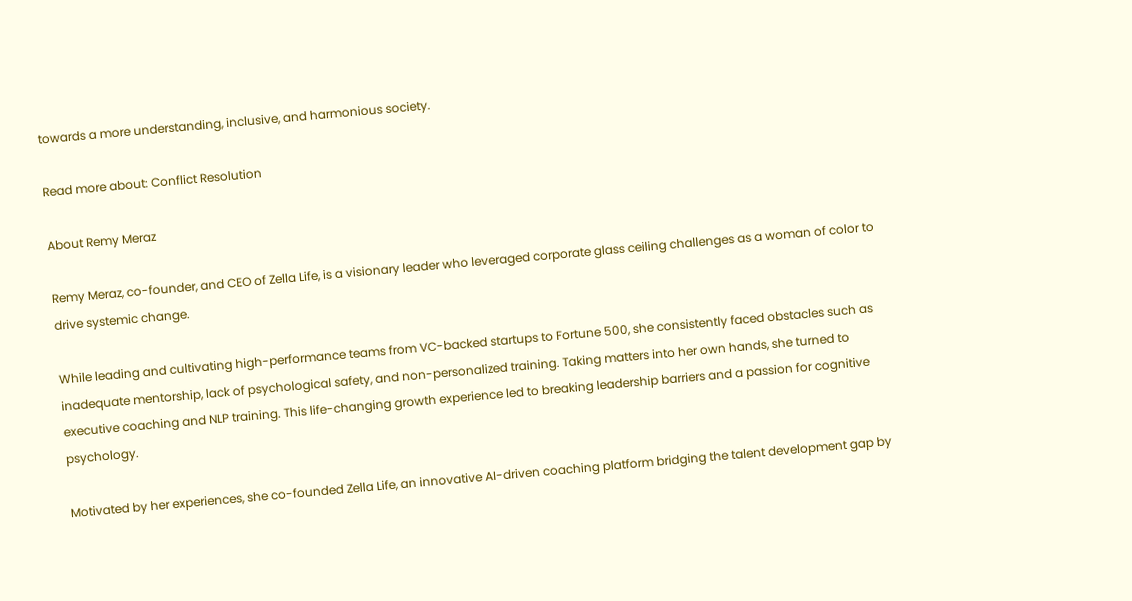towards a more understanding, inclusive, and harmonious society.

Read more about: Conflict Resolution

About Remy Meraz

Remy Meraz, co-founder, and CEO of Zella Life, is a visionary leader who leveraged corporate glass ceiling challenges as a woman of color to drive systemic change.

While leading and cultivating high-performance teams from VC-backed startups to Fortune 500, she consistently faced obstacles such as inadequate mentorship, lack of psychological safety, and non-personalized training. Taking matters into her own hands, she turned to executive coaching and NLP training. This life-changing growth experience led to breaking leadership barriers and a passion for cognitive psychology.

Motivated by her experiences, she co-founded Zella Life, an innovative AI-driven coaching platform bridging the talent development gap by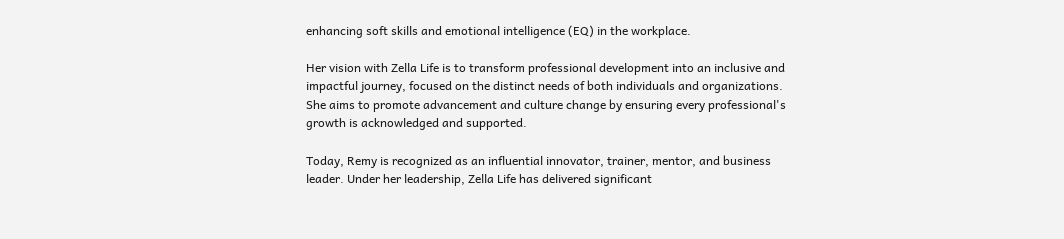enhancing soft skills and emotional intelligence (EQ) in the workplace.

Her vision with Zella Life is to transform professional development into an inclusive and impactful journey, focused on the distinct needs of both individuals and organizations. She aims to promote advancement and culture change by ensuring every professional's growth is acknowledged and supported.

Today, Remy is recognized as an influential innovator, trainer, mentor, and business leader. Under her leadership, Zella Life has delivered significant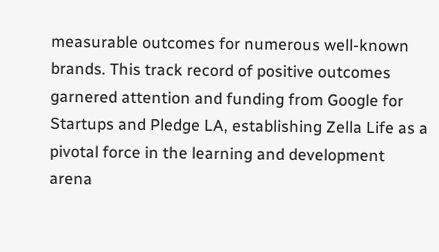measurable outcomes for numerous well-known brands. This track record of positive outcomes garnered attention and funding from Google for Startups and Pledge LA, establishing Zella Life as a pivotal force in the learning and development arena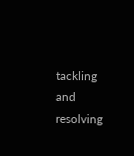tackling and resolving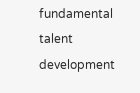fundamental talent development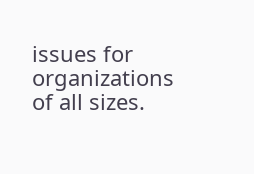issues for organizations of all sizes.